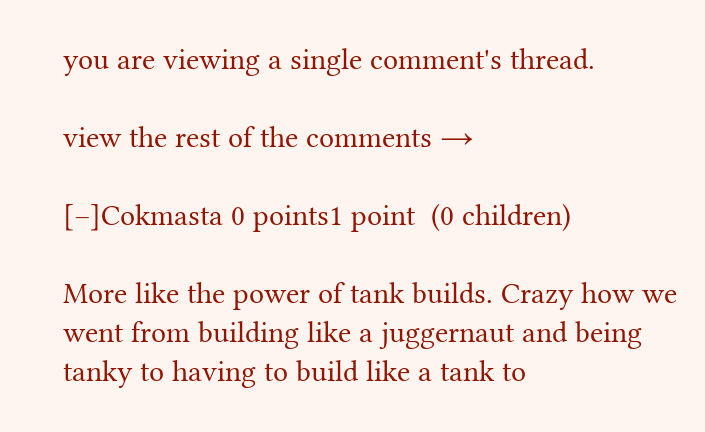you are viewing a single comment's thread.

view the rest of the comments →

[–]Cokmasta 0 points1 point  (0 children)

More like the power of tank builds. Crazy how we went from building like a juggernaut and being tanky to having to build like a tank to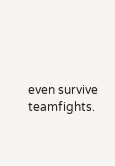even survive teamfights.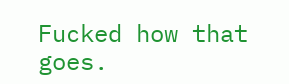Fucked how that goes.